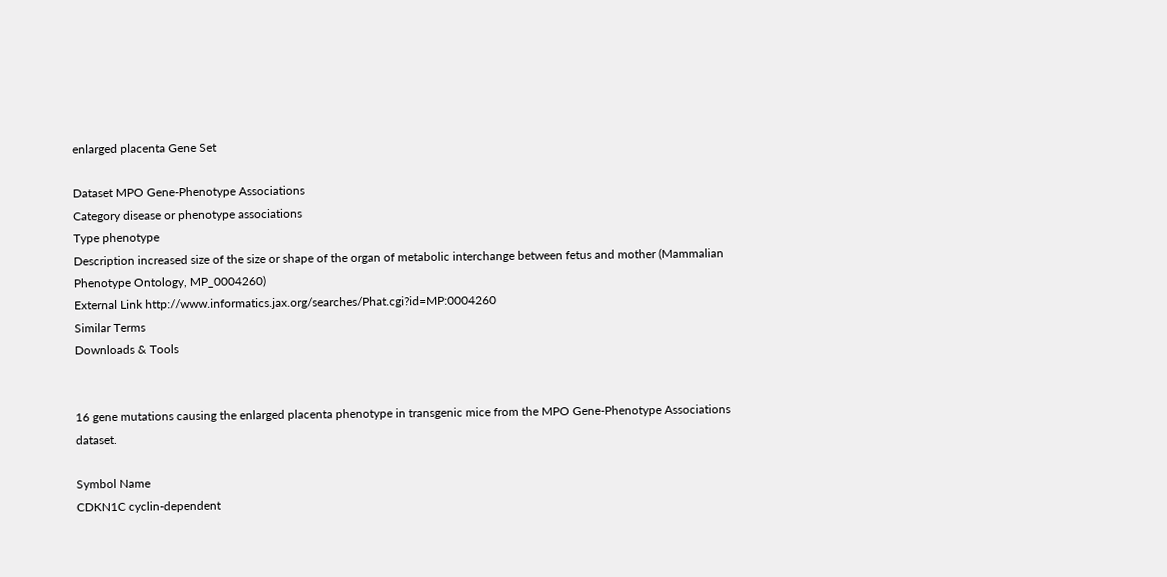enlarged placenta Gene Set

Dataset MPO Gene-Phenotype Associations
Category disease or phenotype associations
Type phenotype
Description increased size of the size or shape of the organ of metabolic interchange between fetus and mother (Mammalian Phenotype Ontology, MP_0004260)
External Link http://www.informatics.jax.org/searches/Phat.cgi?id=MP:0004260
Similar Terms
Downloads & Tools


16 gene mutations causing the enlarged placenta phenotype in transgenic mice from the MPO Gene-Phenotype Associations dataset.

Symbol Name
CDKN1C cyclin-dependent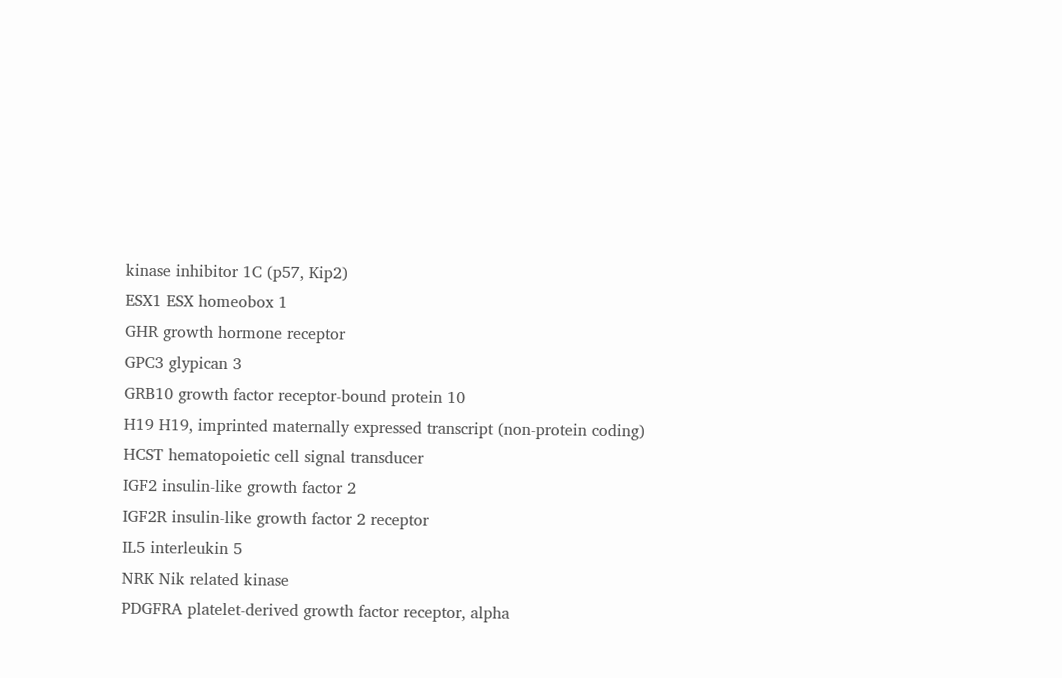kinase inhibitor 1C (p57, Kip2)
ESX1 ESX homeobox 1
GHR growth hormone receptor
GPC3 glypican 3
GRB10 growth factor receptor-bound protein 10
H19 H19, imprinted maternally expressed transcript (non-protein coding)
HCST hematopoietic cell signal transducer
IGF2 insulin-like growth factor 2
IGF2R insulin-like growth factor 2 receptor
IL5 interleukin 5
NRK Nik related kinase
PDGFRA platelet-derived growth factor receptor, alpha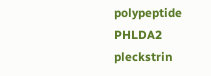polypeptide
PHLDA2 pleckstrin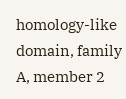homology-like domain, family A, member 2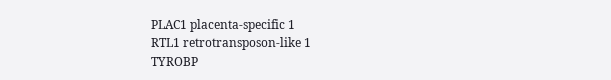PLAC1 placenta-specific 1
RTL1 retrotransposon-like 1
TYROBP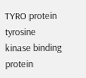TYRO protein tyrosine kinase binding protein